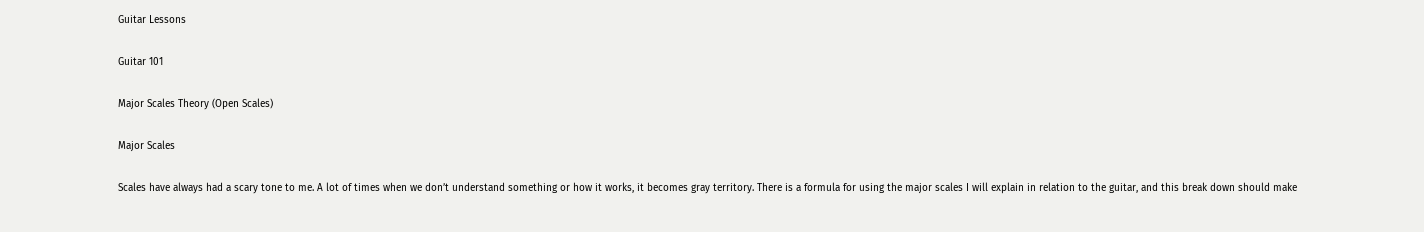Guitar Lessons

Guitar 101

Major Scales Theory (Open Scales)

Major Scales

Scales have always had a scary tone to me. A lot of times when we don’t understand something or how it works, it becomes gray territory. There is a formula for using the major scales I will explain in relation to the guitar, and this break down should make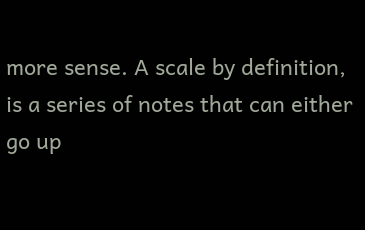more sense. A scale by definition, is a series of notes that can either go up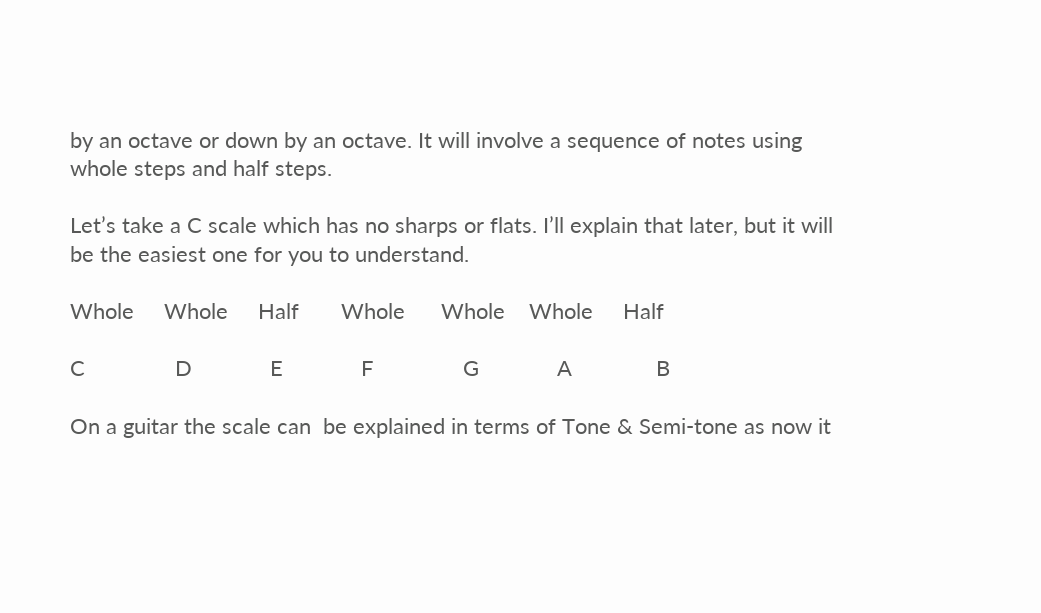by an octave or down by an octave. It will involve a sequence of notes using whole steps and half steps.

Let’s take a C scale which has no sharps or flats. I’ll explain that later, but it will be the easiest one for you to understand.

Whole     Whole     Half       Whole      Whole    Whole     Half

C               D             E             F               G             A              B

On a guitar the scale can  be explained in terms of Tone & Semi-tone as now it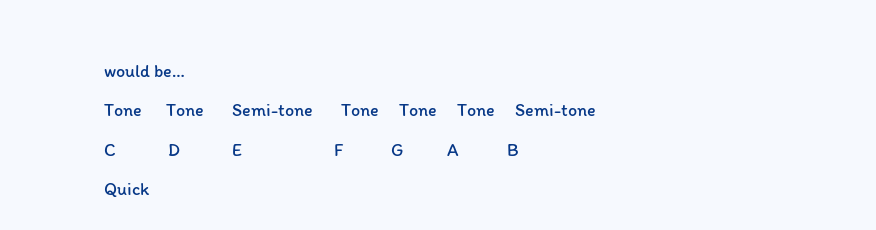would be…

Tone      Tone       Semi-tone       Tone     Tone     Tone     Semi-tone

C             D             E                       F            G           A            B

Quick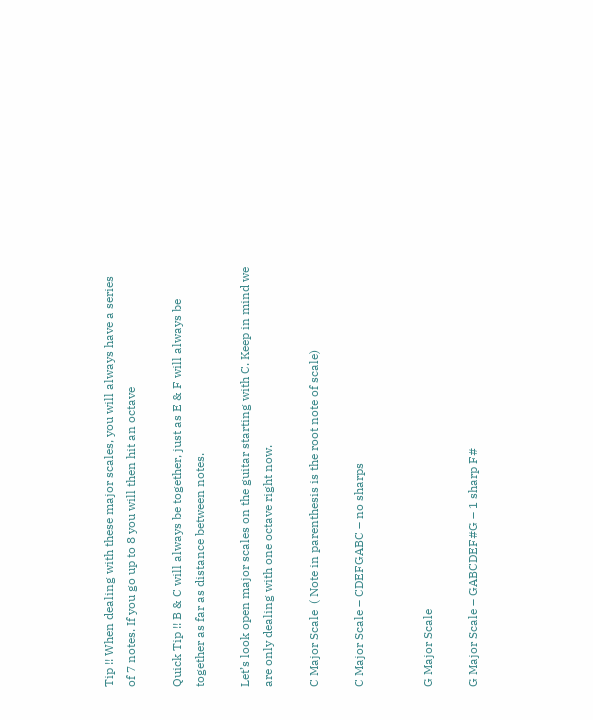Tip !! When dealing with these major scales, you will always have a series of 7 notes. If you go up to 8 you will then hit an octave

Quick Tip !! B & C will always be together, just as E & F will always be together as far as distance between notes.

Let’s look open major scales on the guitar starting with C. Keep in mind we are only dealing with one octave right now.

C Major Scale  ( Note in parenthesis is the root note of scale)

C Major Scale – CDEFGABC – no sharps


G Major Scale

G Major Scale – GABCDEF#G – 1 sharp F#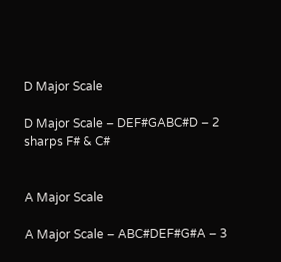D Major Scale

D Major Scale – DEF#GABC#D – 2 sharps F# & C#


A Major Scale

A Major Scale – ABC#DEF#G#A – 3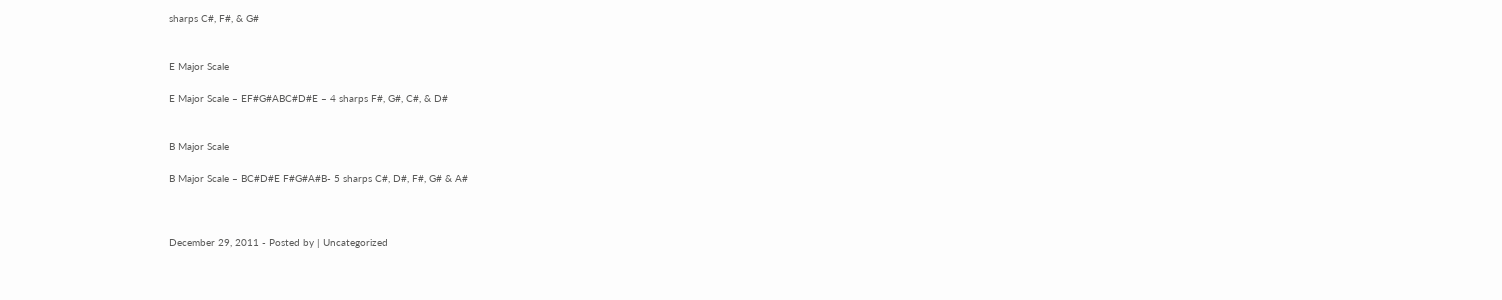sharps C#, F#, & G#


E Major Scale

E Major Scale – EF#G#ABC#D#E – 4 sharps F#, G#, C#, & D#


B Major Scale

B Major Scale – BC#D#E F#G#A#B- 5 sharps C#, D#, F#, G# & A#



December 29, 2011 - Posted by | Uncategorized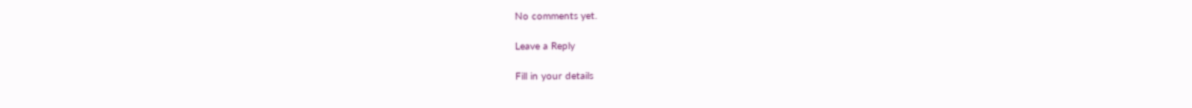No comments yet.

Leave a Reply

Fill in your details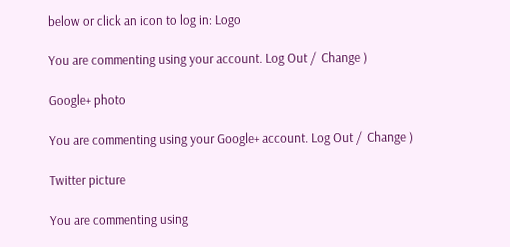below or click an icon to log in: Logo

You are commenting using your account. Log Out /  Change )

Google+ photo

You are commenting using your Google+ account. Log Out /  Change )

Twitter picture

You are commenting using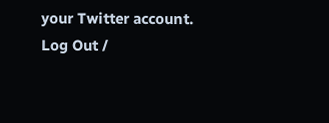your Twitter account. Log Out /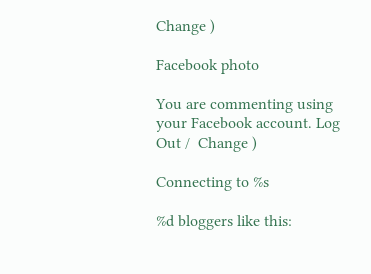Change )

Facebook photo

You are commenting using your Facebook account. Log Out /  Change )

Connecting to %s

%d bloggers like this: